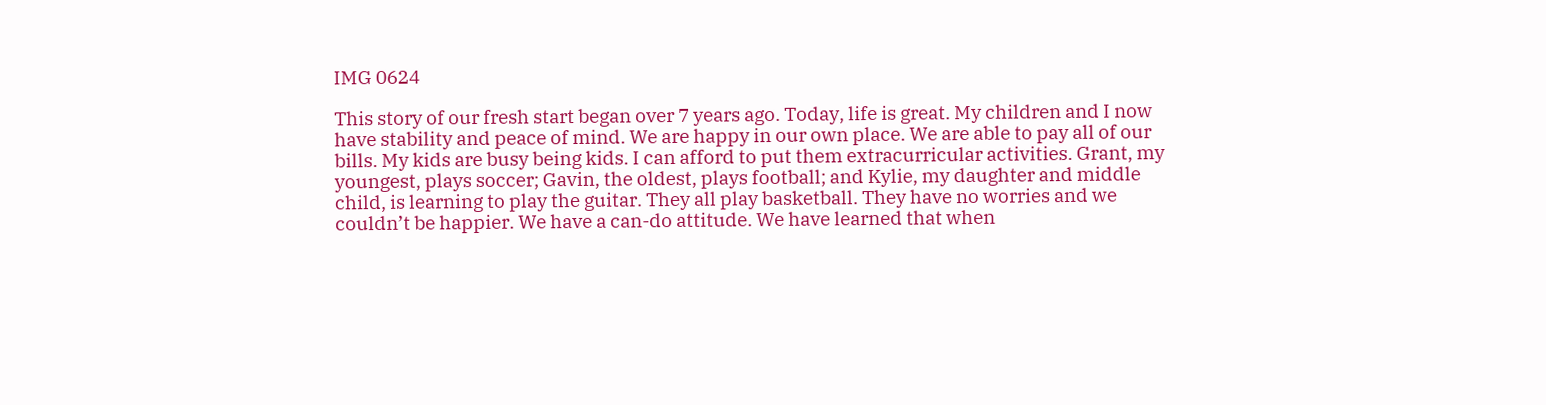IMG 0624

This story of our fresh start began over 7 years ago. Today, life is great. My children and I now have stability and peace of mind. We are happy in our own place. We are able to pay all of our bills. My kids are busy being kids. I can afford to put them extracurricular activities. Grant, my youngest, plays soccer; Gavin, the oldest, plays football; and Kylie, my daughter and middle child, is learning to play the guitar. They all play basketball. They have no worries and we couldn’t be happier. We have a can-do attitude. We have learned that when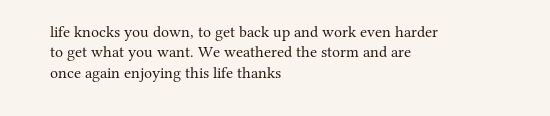life knocks you down, to get back up and work even harder to get what you want. We weathered the storm and are once again enjoying this life thanks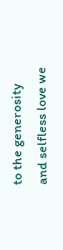to the generosity and selfless love we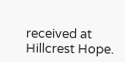received at Hillcrest Hope.